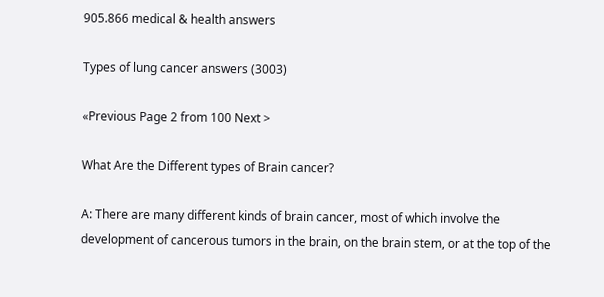905.866 medical & health answers

Types of lung cancer answers (3003)

«Previous Page 2 from 100 Next >

What Are the Different types of Brain cancer?

A: There are many different kinds of brain cancer, most of which involve the development of cancerous tumors in the brain, on the brain stem, or at the top of the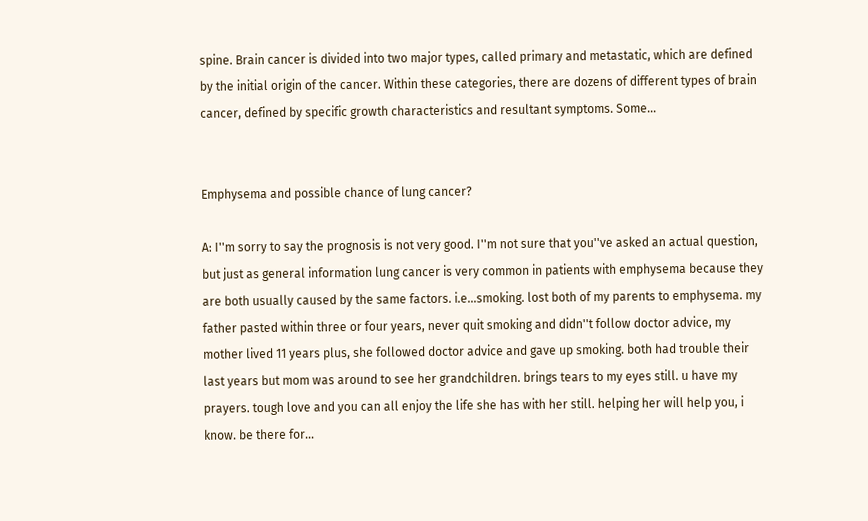spine. Brain cancer is divided into two major types, called primary and metastatic, which are defined by the initial origin of the cancer. Within these categories, there are dozens of different types of brain cancer, defined by specific growth characteristics and resultant symptoms. Some...


Emphysema and possible chance of lung cancer?

A: I''m sorry to say the prognosis is not very good. I''m not sure that you''ve asked an actual question, but just as general information lung cancer is very common in patients with emphysema because they are both usually caused by the same factors. i.e...smoking. lost both of my parents to emphysema. my father pasted within three or four years, never quit smoking and didn''t follow doctor advice, my mother lived 11 years plus, she followed doctor advice and gave up smoking. both had trouble their last years but mom was around to see her grandchildren. brings tears to my eyes still. u have my prayers. tough love and you can all enjoy the life she has with her still. helping her will help you, i know. be there for...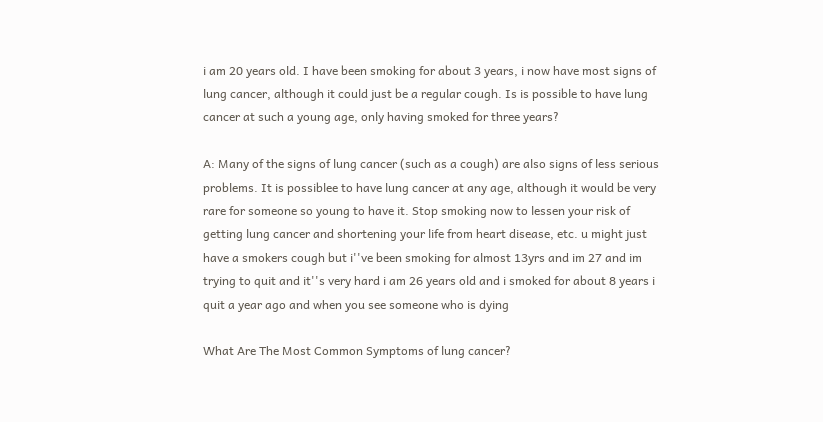i am 20 years old. I have been smoking for about 3 years, i now have most signs of lung cancer, although it could just be a regular cough. Is is possible to have lung cancer at such a young age, only having smoked for three years?

A: Many of the signs of lung cancer (such as a cough) are also signs of less serious problems. It is possiblee to have lung cancer at any age, although it would be very rare for someone so young to have it. Stop smoking now to lessen your risk of getting lung cancer and shortening your life from heart disease, etc. u might just have a smokers cough but i''ve been smoking for almost 13yrs and im 27 and im trying to quit and it''s very hard i am 26 years old and i smoked for about 8 years i quit a year ago and when you see someone who is dying

What Are The Most Common Symptoms of lung cancer?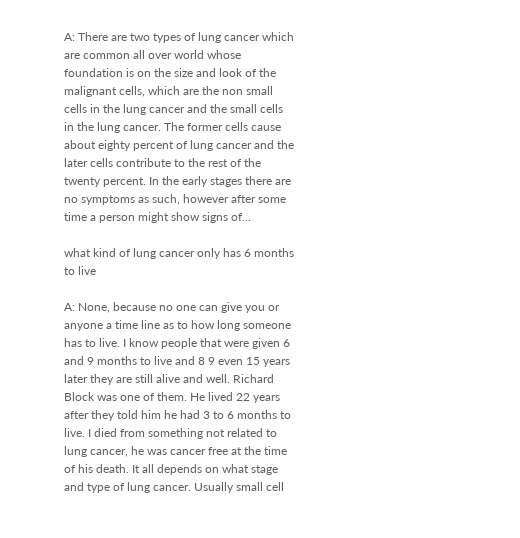A: There are two types of lung cancer which are common all over world whose foundation is on the size and look of the malignant cells, which are the non small cells in the lung cancer and the small cells in the lung cancer. The former cells cause about eighty percent of lung cancer and the later cells contribute to the rest of the twenty percent. In the early stages there are no symptoms as such, however after some time a person might show signs of...

what kind of lung cancer only has 6 months to live

A: None, because no one can give you or anyone a time line as to how long someone has to live. I know people that were given 6 and 9 months to live and 8 9 even 15 years later they are still alive and well. Richard Block was one of them. He lived 22 years after they told him he had 3 to 6 months to live. I died from something not related to lung cancer, he was cancer free at the time of his death. It all depends on what stage and type of lung cancer. Usually small cell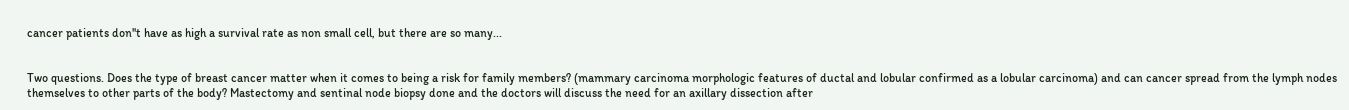cancer patients don''t have as high a survival rate as non small cell, but there are so many...


Two questions. Does the type of breast cancer matter when it comes to being a risk for family members? (mammary carcinoma morphologic features of ductal and lobular confirmed as a lobular carcinoma) and can cancer spread from the lymph nodes themselves to other parts of the body? Mastectomy and sentinal node biopsy done and the doctors will discuss the need for an axillary dissection after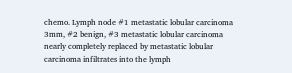chemo. Lymph node #1 metastatic lobular carcinoma 3mm, #2 benign, #3 metastatic lobular carcinoma nearly completely replaced by metastatic lobular carcinoma infiltrates into the lymph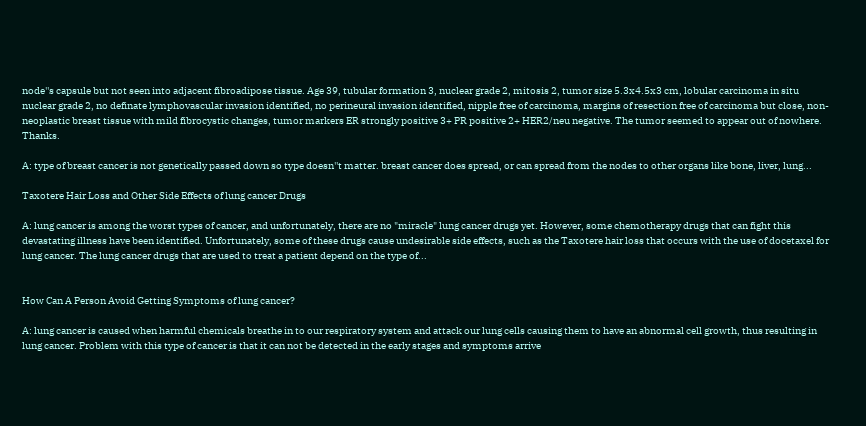node''s capsule but not seen into adjacent fibroadipose tissue. Age 39, tubular formation 3, nuclear grade 2, mitosis 2, tumor size 5.3x4.5x3 cm, lobular carcinoma in situ nuclear grade 2, no definate lymphovascular invasion identified, no perineural invasion identified, nipple free of carcinoma, margins of resection free of carcinoma but close, non-neoplastic breast tissue with mild fibrocystic changes, tumor markers ER strongly positive 3+ PR positive 2+ HER2/neu negative. The tumor seemed to appear out of nowhere. Thanks.

A: type of breast cancer is not genetically passed down so type doesn''t matter. breast cancer does spread, or can spread from the nodes to other organs like bone, liver, lung...

Taxotere Hair Loss and Other Side Effects of lung cancer Drugs

A: lung cancer is among the worst types of cancer, and unfortunately, there are no "miracle" lung cancer drugs yet. However, some chemotherapy drugs that can fight this devastating illness have been identified. Unfortunately, some of these drugs cause undesirable side effects, such as the Taxotere hair loss that occurs with the use of docetaxel for lung cancer. The lung cancer drugs that are used to treat a patient depend on the type of...


How Can A Person Avoid Getting Symptoms of lung cancer?

A: lung cancer is caused when harmful chemicals breathe in to our respiratory system and attack our lung cells causing them to have an abnormal cell growth, thus resulting in lung cancer. Problem with this type of cancer is that it can not be detected in the early stages and symptoms arrive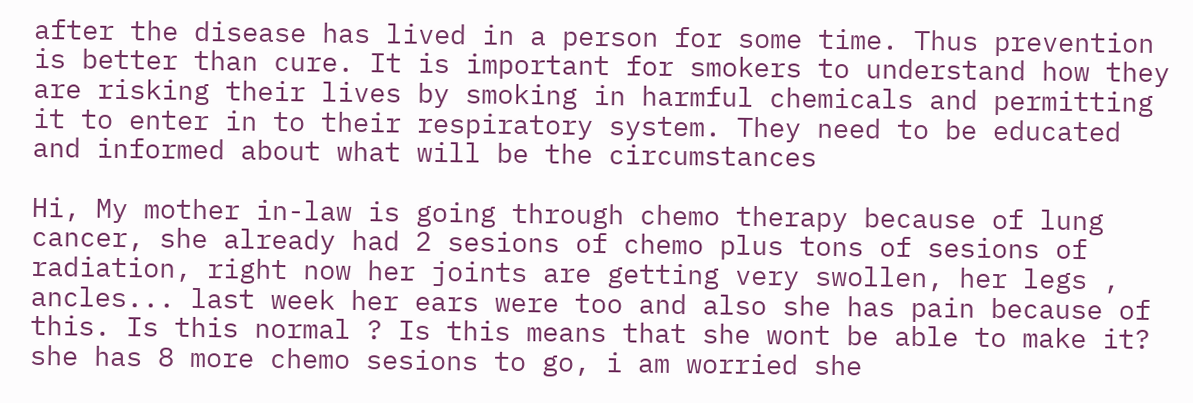after the disease has lived in a person for some time. Thus prevention is better than cure. It is important for smokers to understand how they are risking their lives by smoking in harmful chemicals and permitting it to enter in to their respiratory system. They need to be educated and informed about what will be the circumstances

Hi, My mother in-law is going through chemo therapy because of lung cancer, she already had 2 sesions of chemo plus tons of sesions of radiation, right now her joints are getting very swollen, her legs , ancles... last week her ears were too and also she has pain because of this. Is this normal ? Is this means that she wont be able to make it? she has 8 more chemo sesions to go, i am worried she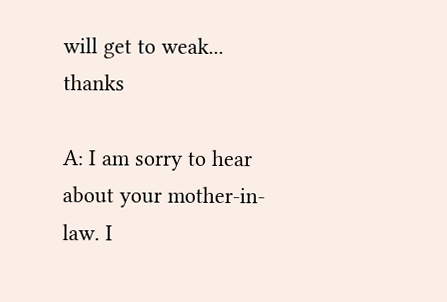will get to weak... thanks

A: I am sorry to hear about your mother-in-law. I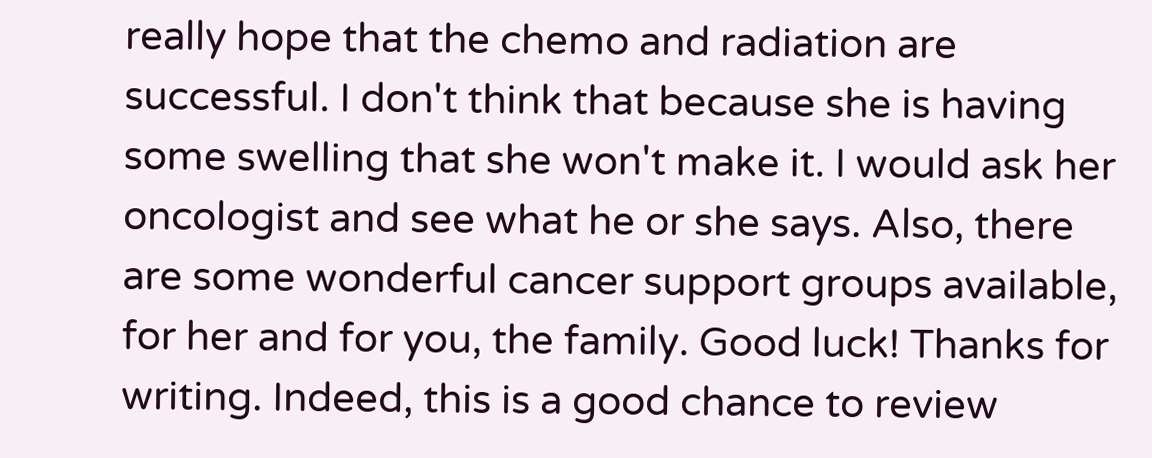really hope that the chemo and radiation are successful. I don't think that because she is having some swelling that she won't make it. I would ask her oncologist and see what he or she says. Also, there are some wonderful cancer support groups available, for her and for you, the family. Good luck! Thanks for writing. Indeed, this is a good chance to review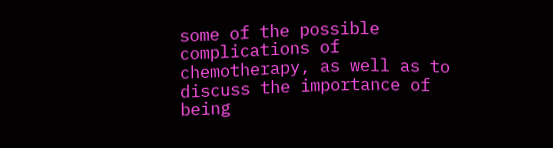some of the possible complications of chemotherapy, as well as to discuss the importance of being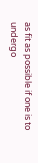as fit as possible if one is to undergo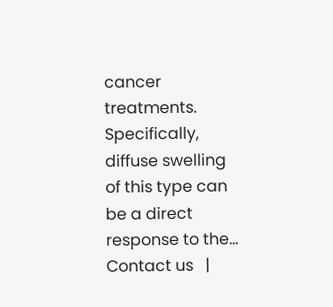cancer treatments. Specifically, diffuse swelling of this type can be a direct response to the...
Contact us   |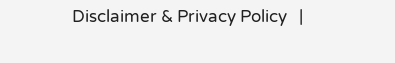Disclaimer & Privacy Policy   |